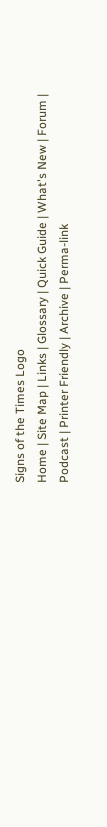Signs of the Times Logo
Home | Site Map | Links | Glossary | Quick Guide | What's New | Forum | Podcast | Printer Friendly | Archive | Perma-link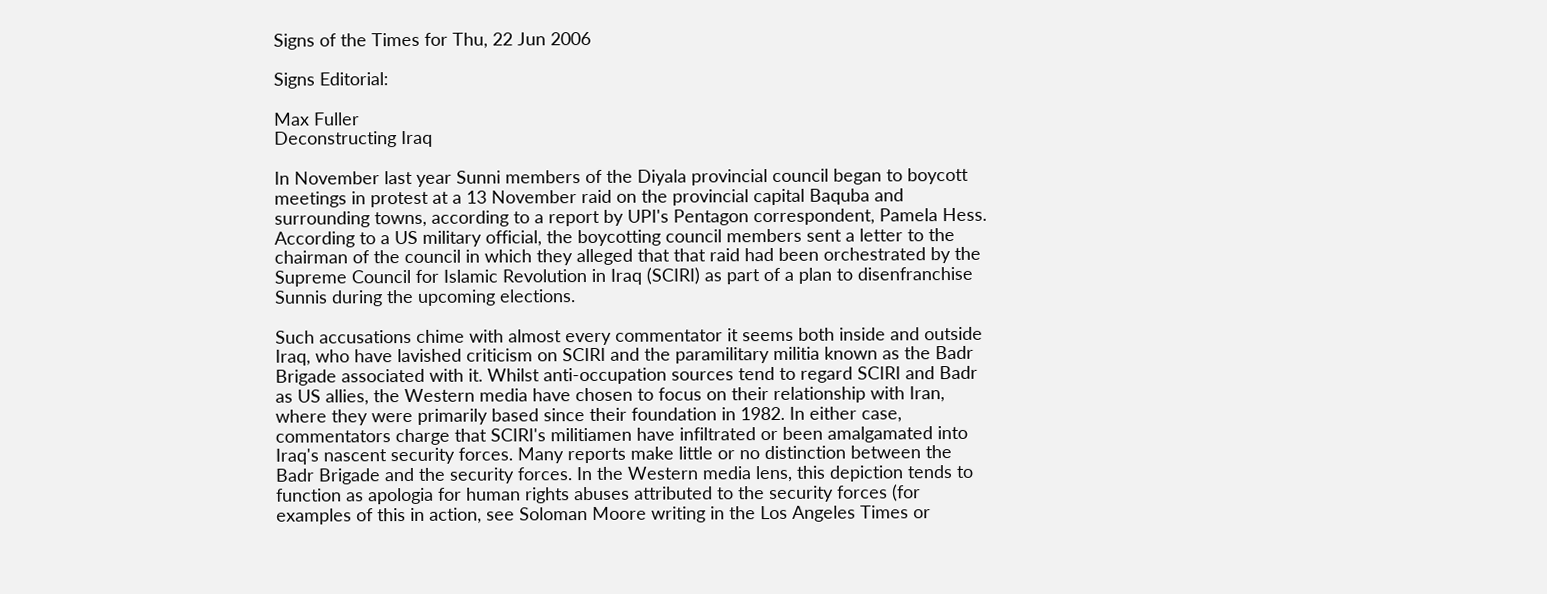Signs of the Times for Thu, 22 Jun 2006

Signs Editorial:

Max Fuller
Deconstructing Iraq

In November last year Sunni members of the Diyala provincial council began to boycott meetings in protest at a 13 November raid on the provincial capital Baquba and surrounding towns, according to a report by UPI's Pentagon correspondent, Pamela Hess. According to a US military official, the boycotting council members sent a letter to the chairman of the council in which they alleged that that raid had been orchestrated by the Supreme Council for Islamic Revolution in Iraq (SCIRI) as part of a plan to disenfranchise Sunnis during the upcoming elections.

Such accusations chime with almost every commentator it seems both inside and outside Iraq, who have lavished criticism on SCIRI and the paramilitary militia known as the Badr Brigade associated with it. Whilst anti-occupation sources tend to regard SCIRI and Badr as US allies, the Western media have chosen to focus on their relationship with Iran, where they were primarily based since their foundation in 1982. In either case, commentators charge that SCIRI's militiamen have infiltrated or been amalgamated into Iraq's nascent security forces. Many reports make little or no distinction between the Badr Brigade and the security forces. In the Western media lens, this depiction tends to function as apologia for human rights abuses attributed to the security forces (for examples of this in action, see Soloman Moore writing in the Los Angeles Times or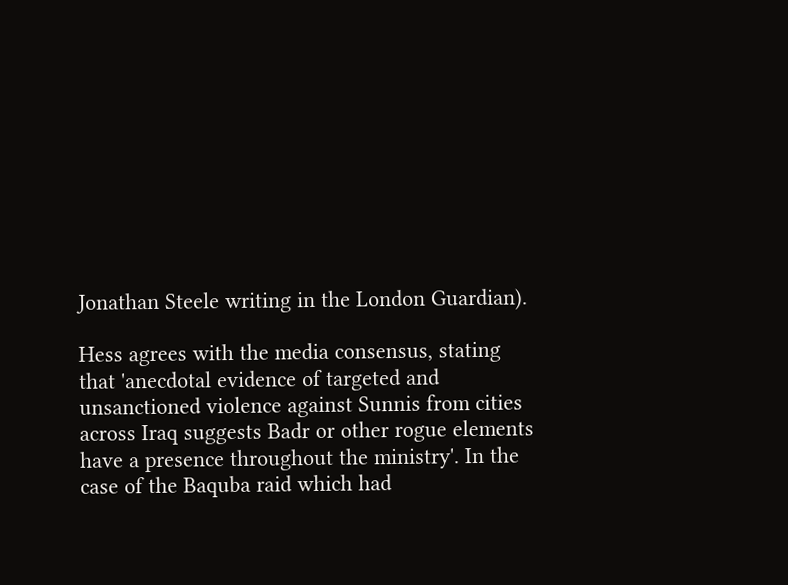Jonathan Steele writing in the London Guardian).

Hess agrees with the media consensus, stating that 'anecdotal evidence of targeted and unsanctioned violence against Sunnis from cities across Iraq suggests Badr or other rogue elements have a presence throughout the ministry'. In the case of the Baquba raid which had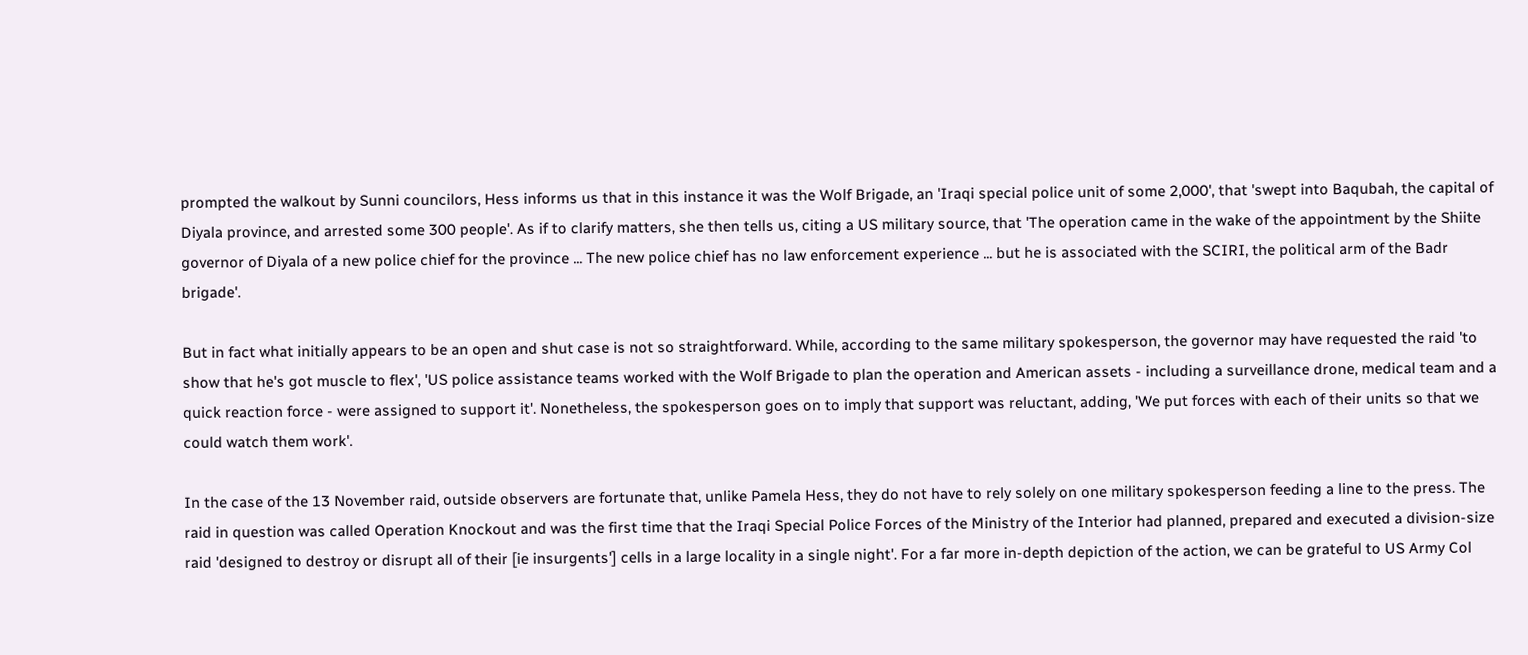prompted the walkout by Sunni councilors, Hess informs us that in this instance it was the Wolf Brigade, an 'Iraqi special police unit of some 2,000', that 'swept into Baqubah, the capital of Diyala province, and arrested some 300 people'. As if to clarify matters, she then tells us, citing a US military source, that 'The operation came in the wake of the appointment by the Shiite governor of Diyala of a new police chief for the province ... The new police chief has no law enforcement experience ... but he is associated with the SCIRI, the political arm of the Badr brigade'.

But in fact what initially appears to be an open and shut case is not so straightforward. While, according to the same military spokesperson, the governor may have requested the raid 'to show that he's got muscle to flex', 'US police assistance teams worked with the Wolf Brigade to plan the operation and American assets - including a surveillance drone, medical team and a quick reaction force - were assigned to support it'. Nonetheless, the spokesperson goes on to imply that support was reluctant, adding, 'We put forces with each of their units so that we could watch them work'.

In the case of the 13 November raid, outside observers are fortunate that, unlike Pamela Hess, they do not have to rely solely on one military spokesperson feeding a line to the press. The raid in question was called Operation Knockout and was the first time that the Iraqi Special Police Forces of the Ministry of the Interior had planned, prepared and executed a division-size raid 'designed to destroy or disrupt all of their [ie insurgents'] cells in a large locality in a single night'. For a far more in-depth depiction of the action, we can be grateful to US Army Col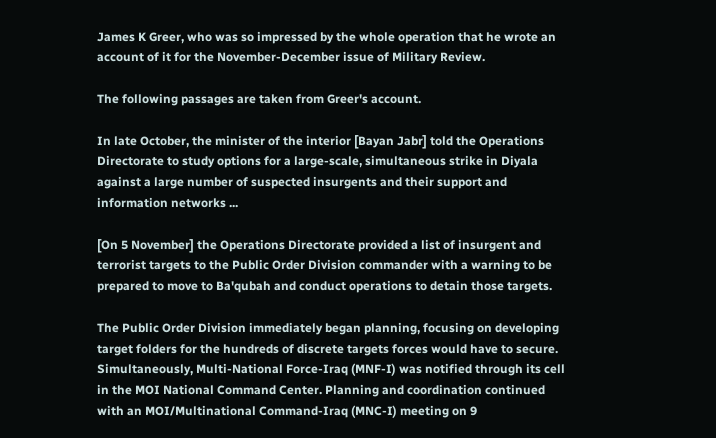James K Greer, who was so impressed by the whole operation that he wrote an account of it for the November-December issue of Military Review.

The following passages are taken from Greer's account.

In late October, the minister of the interior [Bayan Jabr] told the Operations Directorate to study options for a large-scale, simultaneous strike in Diyala against a large number of suspected insurgents and their support and information networks ...

[On 5 November] the Operations Directorate provided a list of insurgent and terrorist targets to the Public Order Division commander with a warning to be prepared to move to Ba'qubah and conduct operations to detain those targets.

The Public Order Division immediately began planning, focusing on developing target folders for the hundreds of discrete targets forces would have to secure. Simultaneously, Multi-National Force-Iraq (MNF-I) was notified through its cell in the MOI National Command Center. Planning and coordination continued with an MOI/Multinational Command-Iraq (MNC-I) meeting on 9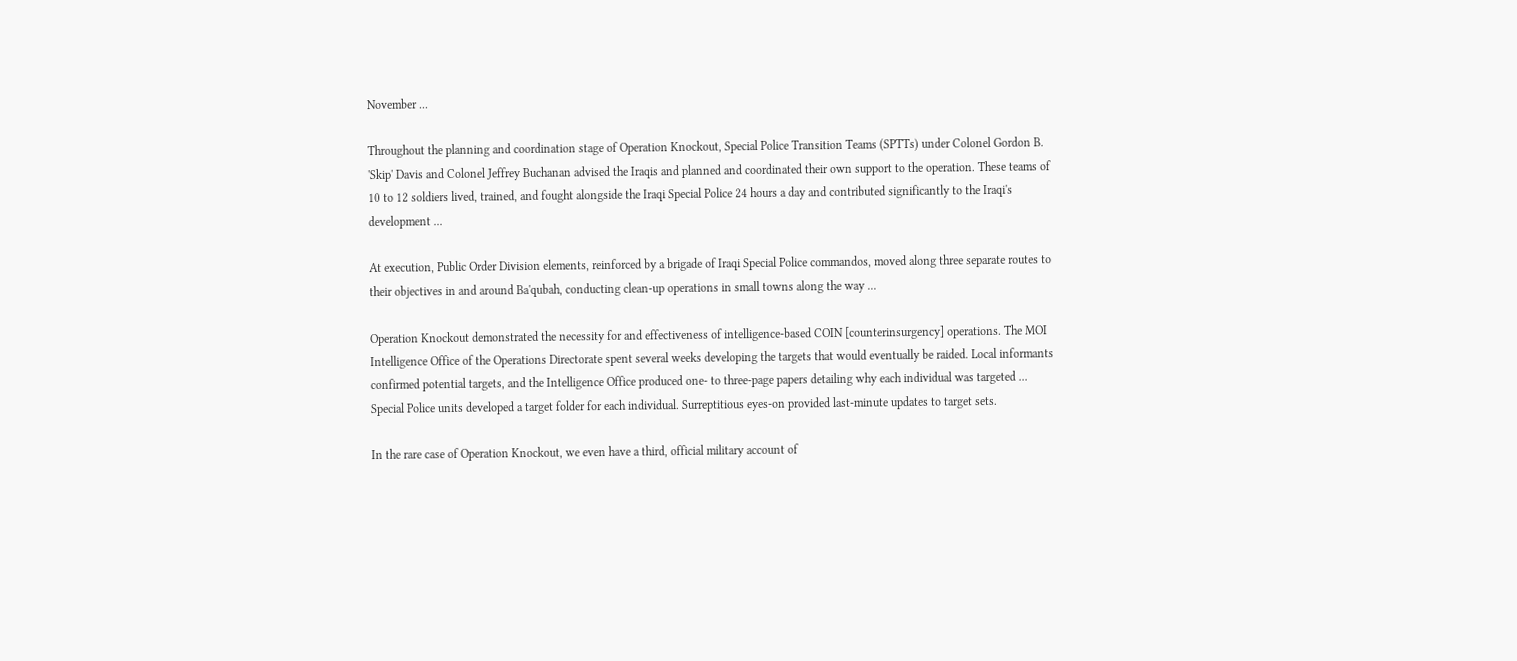November ...

Throughout the planning and coordination stage of Operation Knockout, Special Police Transition Teams (SPTTs) under Colonel Gordon B. 'Skip' Davis and Colonel Jeffrey Buchanan advised the Iraqis and planned and coordinated their own support to the operation. These teams of 10 to 12 soldiers lived, trained, and fought alongside the Iraqi Special Police 24 hours a day and contributed significantly to the Iraqi's development ...

At execution, Public Order Division elements, reinforced by a brigade of Iraqi Special Police commandos, moved along three separate routes to their objectives in and around Ba'qubah, conducting clean-up operations in small towns along the way ...

Operation Knockout demonstrated the necessity for and effectiveness of intelligence-based COIN [counterinsurgency] operations. The MOI Intelligence Office of the Operations Directorate spent several weeks developing the targets that would eventually be raided. Local informants confirmed potential targets, and the Intelligence Office produced one- to three-page papers detailing why each individual was targeted ... Special Police units developed a target folder for each individual. Surreptitious eyes-on provided last-minute updates to target sets.

In the rare case of Operation Knockout, we even have a third, official military account of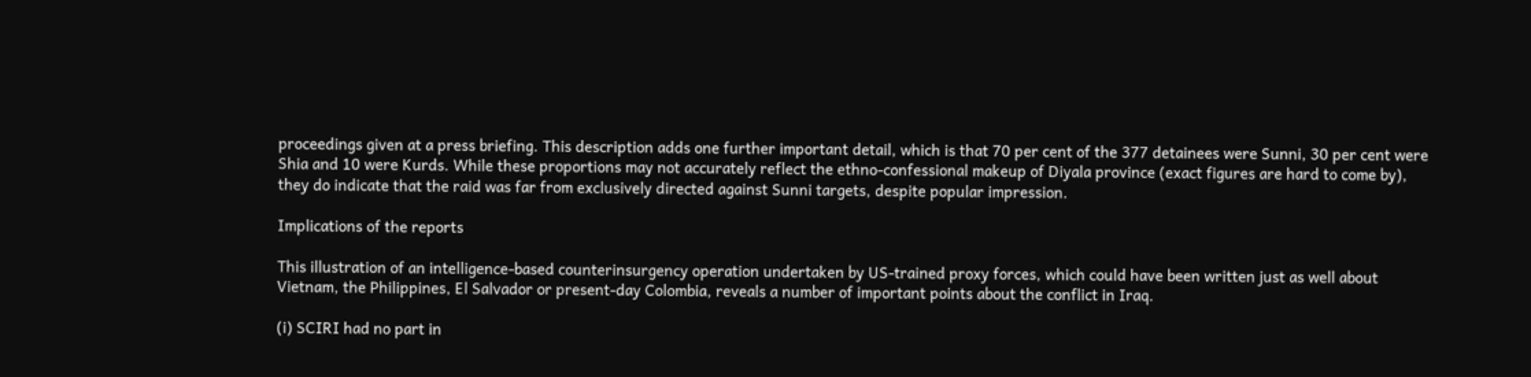proceedings given at a press briefing. This description adds one further important detail, which is that 70 per cent of the 377 detainees were Sunni, 30 per cent were Shia and 10 were Kurds. While these proportions may not accurately reflect the ethno-confessional makeup of Diyala province (exact figures are hard to come by), they do indicate that the raid was far from exclusively directed against Sunni targets, despite popular impression.

Implications of the reports

This illustration of an intelligence-based counterinsurgency operation undertaken by US-trained proxy forces, which could have been written just as well about Vietnam, the Philippines, El Salvador or present-day Colombia, reveals a number of important points about the conflict in Iraq.

(i) SCIRI had no part in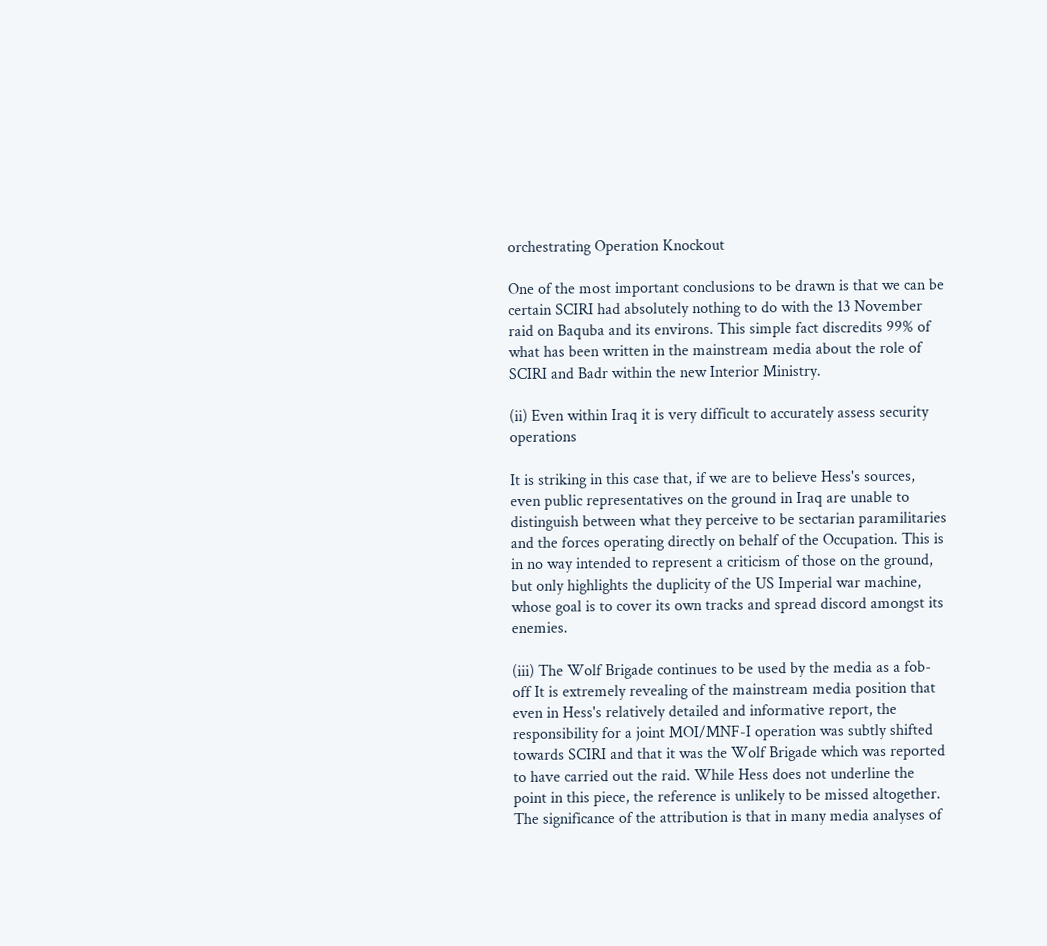orchestrating Operation Knockout

One of the most important conclusions to be drawn is that we can be certain SCIRI had absolutely nothing to do with the 13 November raid on Baquba and its environs. This simple fact discredits 99% of what has been written in the mainstream media about the role of SCIRI and Badr within the new Interior Ministry.

(ii) Even within Iraq it is very difficult to accurately assess security operations

It is striking in this case that, if we are to believe Hess's sources, even public representatives on the ground in Iraq are unable to distinguish between what they perceive to be sectarian paramilitaries and the forces operating directly on behalf of the Occupation. This is in no way intended to represent a criticism of those on the ground, but only highlights the duplicity of the US Imperial war machine, whose goal is to cover its own tracks and spread discord amongst its enemies.

(iii) The Wolf Brigade continues to be used by the media as a fob-off It is extremely revealing of the mainstream media position that even in Hess's relatively detailed and informative report, the responsibility for a joint MOI/MNF-I operation was subtly shifted towards SCIRI and that it was the Wolf Brigade which was reported to have carried out the raid. While Hess does not underline the point in this piece, the reference is unlikely to be missed altogether. The significance of the attribution is that in many media analyses of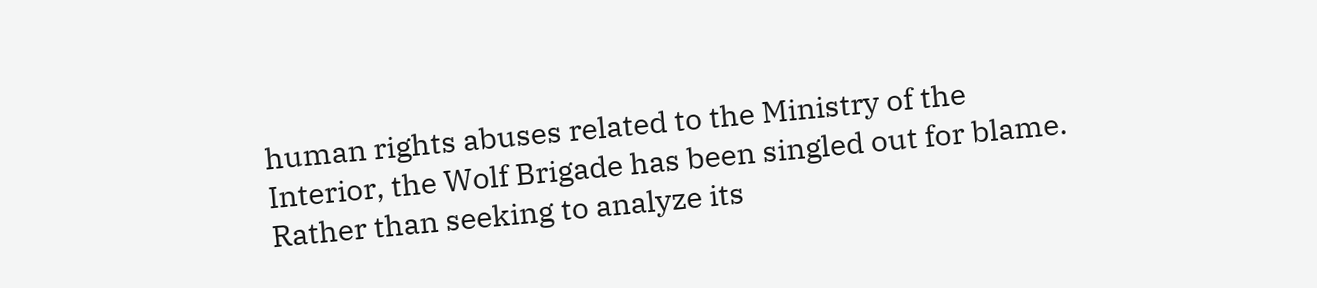human rights abuses related to the Ministry of the Interior, the Wolf Brigade has been singled out for blame. Rather than seeking to analyze its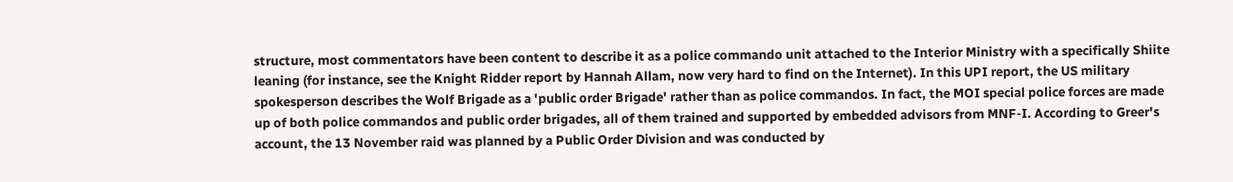structure, most commentators have been content to describe it as a police commando unit attached to the Interior Ministry with a specifically Shiite leaning (for instance, see the Knight Ridder report by Hannah Allam, now very hard to find on the Internet). In this UPI report, the US military spokesperson describes the Wolf Brigade as a 'public order Brigade' rather than as police commandos. In fact, the MOI special police forces are made up of both police commandos and public order brigades, all of them trained and supported by embedded advisors from MNF-I. According to Greer's account, the 13 November raid was planned by a Public Order Division and was conducted by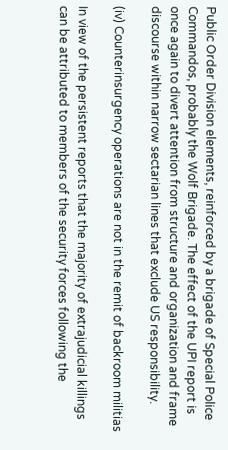Public Order Division elements, reinforced by a brigade of Special Police Commandos, probably the Wolf Brigade. The effect of the UPI report is once again to divert attention from structure and organization and frame discourse within narrow sectarian lines that exclude US responsibility.

(iv) Counterinsurgency operations are not in the remit of backroom militias

In view of the persistent reports that the majority of extrajudicial killings can be attributed to members of the security forces following the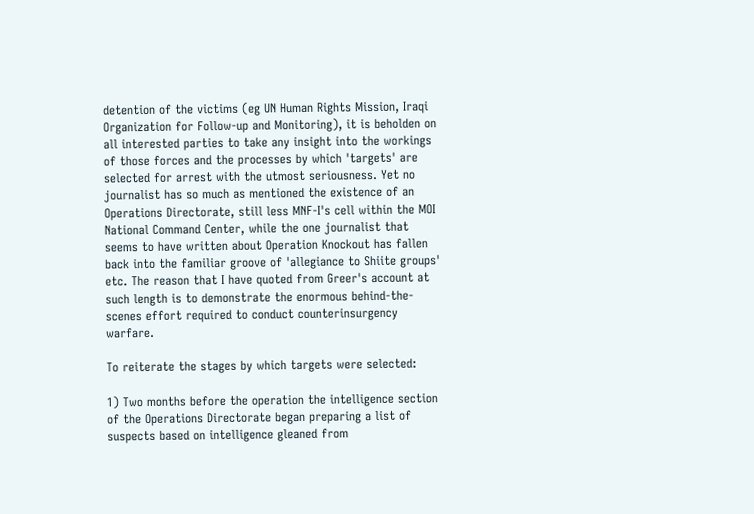detention of the victims (eg UN Human Rights Mission, Iraqi Organization for Follow-up and Monitoring), it is beholden on all interested parties to take any insight into the workings of those forces and the processes by which 'targets' are selected for arrest with the utmost seriousness. Yet no journalist has so much as mentioned the existence of an Operations Directorate, still less MNF-I's cell within the MOI National Command Center, while the one journalist that seems to have written about Operation Knockout has fallen back into the familiar groove of 'allegiance to Shiite groups' etc. The reason that I have quoted from Greer's account at such length is to demonstrate the enormous behind-the-scenes effort required to conduct counterinsurgency warfare.

To reiterate the stages by which targets were selected:

1) Two months before the operation the intelligence section of the Operations Directorate began preparing a list of suspects based on intelligence gleaned from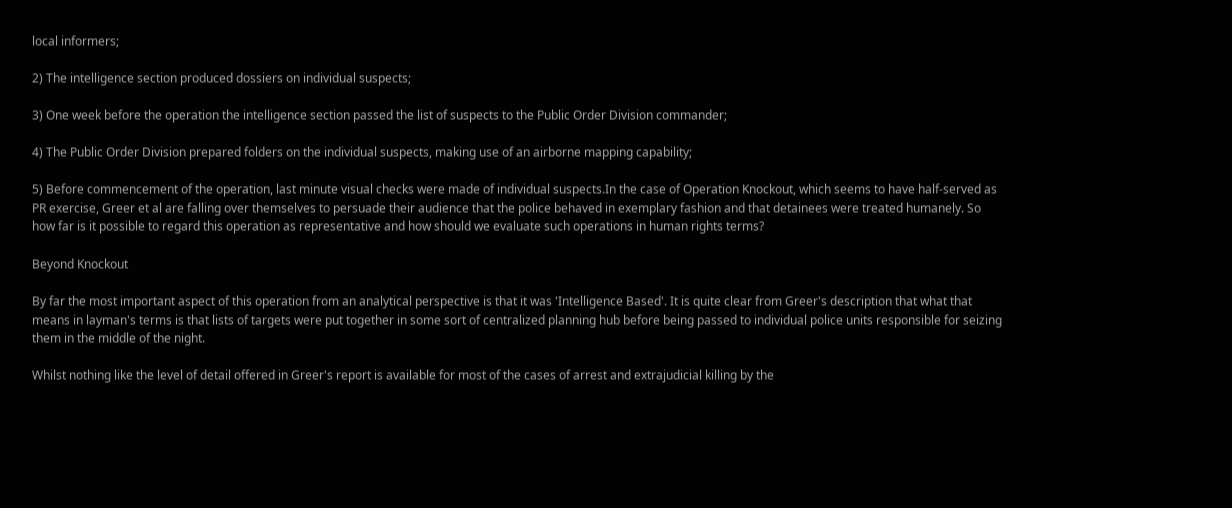local informers;

2) The intelligence section produced dossiers on individual suspects;

3) One week before the operation the intelligence section passed the list of suspects to the Public Order Division commander;

4) The Public Order Division prepared folders on the individual suspects, making use of an airborne mapping capability;

5) Before commencement of the operation, last minute visual checks were made of individual suspects.In the case of Operation Knockout, which seems to have half-served as PR exercise, Greer et al are falling over themselves to persuade their audience that the police behaved in exemplary fashion and that detainees were treated humanely. So how far is it possible to regard this operation as representative and how should we evaluate such operations in human rights terms?

Beyond Knockout

By far the most important aspect of this operation from an analytical perspective is that it was 'Intelligence Based'. It is quite clear from Greer's description that what that means in layman's terms is that lists of targets were put together in some sort of centralized planning hub before being passed to individual police units responsible for seizing them in the middle of the night.

Whilst nothing like the level of detail offered in Greer's report is available for most of the cases of arrest and extrajudicial killing by the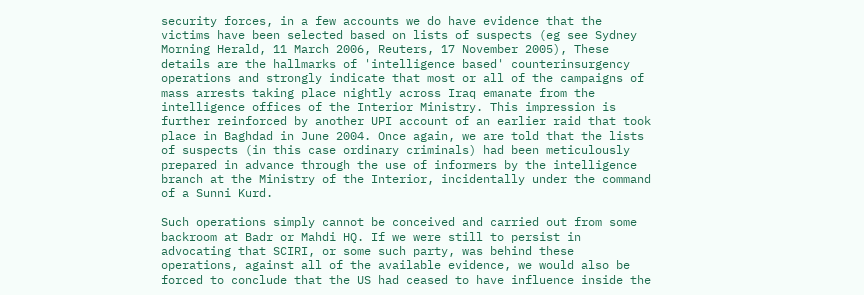security forces, in a few accounts we do have evidence that the victims have been selected based on lists of suspects (eg see Sydney Morning Herald, 11 March 2006, Reuters, 17 November 2005), These details are the hallmarks of 'intelligence based' counterinsurgency operations and strongly indicate that most or all of the campaigns of mass arrests taking place nightly across Iraq emanate from the intelligence offices of the Interior Ministry. This impression is further reinforced by another UPI account of an earlier raid that took place in Baghdad in June 2004. Once again, we are told that the lists of suspects (in this case ordinary criminals) had been meticulously prepared in advance through the use of informers by the intelligence branch at the Ministry of the Interior, incidentally under the command of a Sunni Kurd.

Such operations simply cannot be conceived and carried out from some backroom at Badr or Mahdi HQ. If we were still to persist in advocating that SCIRI, or some such party, was behind these operations, against all of the available evidence, we would also be forced to conclude that the US had ceased to have influence inside the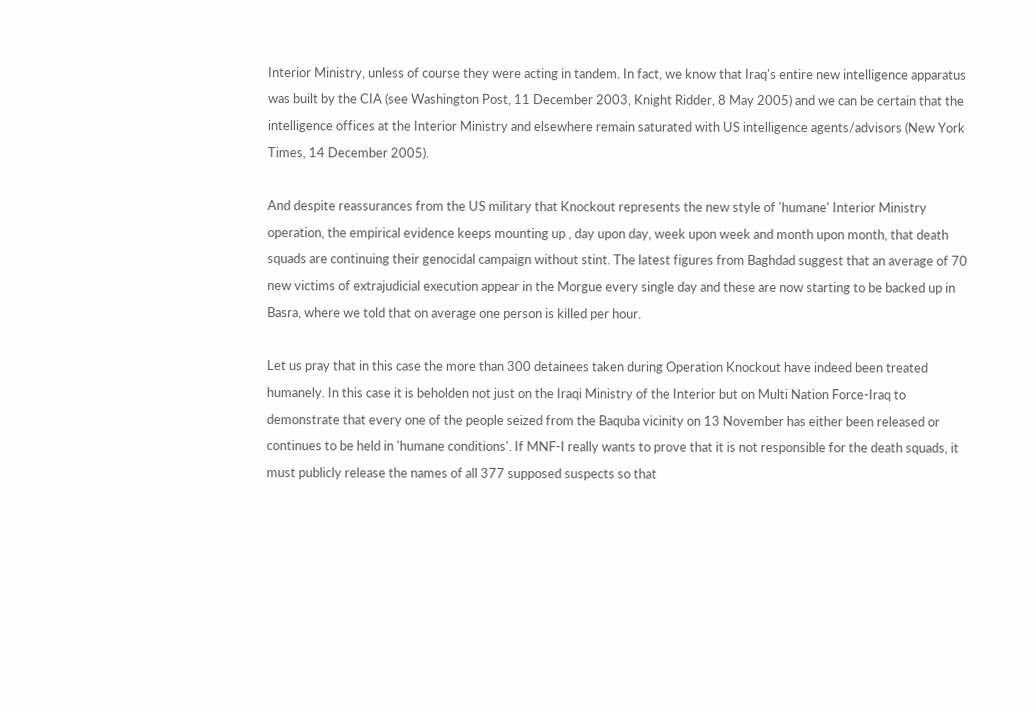Interior Ministry, unless of course they were acting in tandem. In fact, we know that Iraq's entire new intelligence apparatus was built by the CIA (see Washington Post, 11 December 2003, Knight Ridder, 8 May 2005) and we can be certain that the intelligence offices at the Interior Ministry and elsewhere remain saturated with US intelligence agents/advisors (New York Times, 14 December 2005).

And despite reassurances from the US military that Knockout represents the new style of 'humane' Interior Ministry operation, the empirical evidence keeps mounting up , day upon day, week upon week and month upon month, that death squads are continuing their genocidal campaign without stint. The latest figures from Baghdad suggest that an average of 70 new victims of extrajudicial execution appear in the Morgue every single day and these are now starting to be backed up in Basra, where we told that on average one person is killed per hour.

Let us pray that in this case the more than 300 detainees taken during Operation Knockout have indeed been treated humanely. In this case it is beholden not just on the Iraqi Ministry of the Interior but on Multi Nation Force-Iraq to demonstrate that every one of the people seized from the Baquba vicinity on 13 November has either been released or continues to be held in 'humane conditions'. If MNF-I really wants to prove that it is not responsible for the death squads, it must publicly release the names of all 377 supposed suspects so that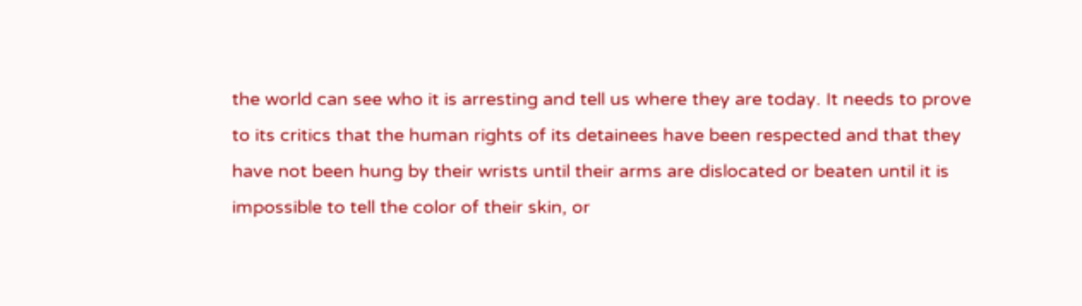the world can see who it is arresting and tell us where they are today. It needs to prove to its critics that the human rights of its detainees have been respected and that they have not been hung by their wrists until their arms are dislocated or beaten until it is impossible to tell the color of their skin, or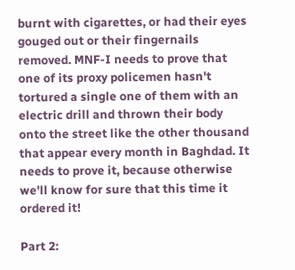burnt with cigarettes, or had their eyes gouged out or their fingernails removed. MNF-I needs to prove that one of its proxy policemen hasn't tortured a single one of them with an electric drill and thrown their body onto the street like the other thousand that appear every month in Baghdad. It needs to prove it, because otherwise we'll know for sure that this time it ordered it!

Part 2: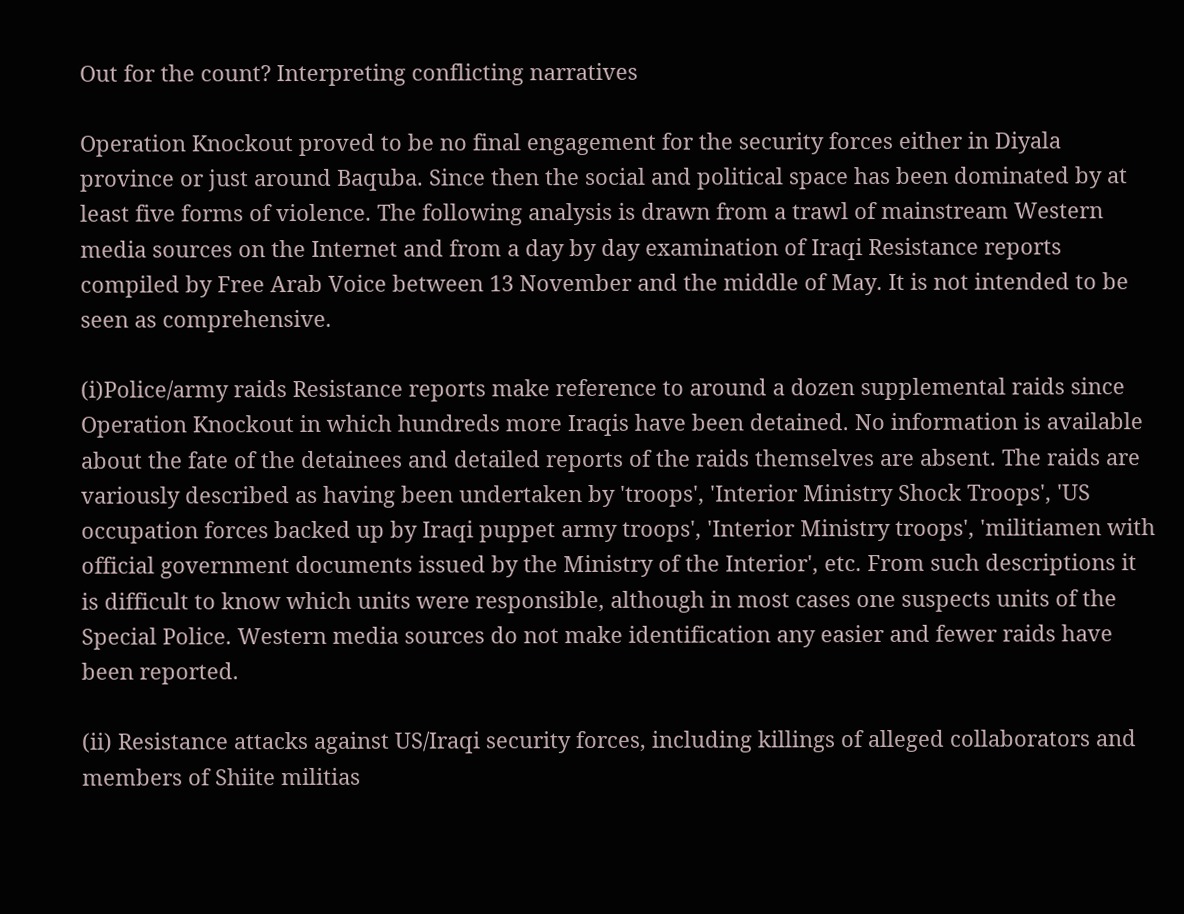Out for the count? Interpreting conflicting narratives

Operation Knockout proved to be no final engagement for the security forces either in Diyala province or just around Baquba. Since then the social and political space has been dominated by at least five forms of violence. The following analysis is drawn from a trawl of mainstream Western media sources on the Internet and from a day by day examination of Iraqi Resistance reports compiled by Free Arab Voice between 13 November and the middle of May. It is not intended to be seen as comprehensive.

(i)Police/army raids Resistance reports make reference to around a dozen supplemental raids since Operation Knockout in which hundreds more Iraqis have been detained. No information is available about the fate of the detainees and detailed reports of the raids themselves are absent. The raids are variously described as having been undertaken by 'troops', 'Interior Ministry Shock Troops', 'US occupation forces backed up by Iraqi puppet army troops', 'Interior Ministry troops', 'militiamen with official government documents issued by the Ministry of the Interior', etc. From such descriptions it is difficult to know which units were responsible, although in most cases one suspects units of the Special Police. Western media sources do not make identification any easier and fewer raids have been reported.

(ii) Resistance attacks against US/Iraqi security forces, including killings of alleged collaborators and members of Shiite militias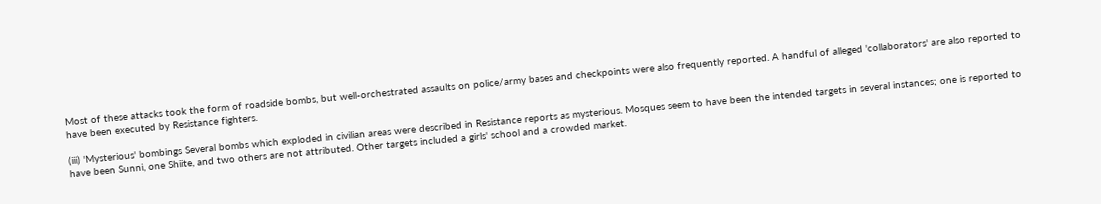Most of these attacks took the form of roadside bombs, but well-orchestrated assaults on police/army bases and checkpoints were also frequently reported. A handful of alleged 'collaborators' are also reported to have been executed by Resistance fighters.

(iii) 'Mysterious' bombings Several bombs which exploded in civilian areas were described in Resistance reports as mysterious. Mosques seem to have been the intended targets in several instances; one is reported to have been Sunni, one Shiite, and two others are not attributed. Other targets included a girls' school and a crowded market.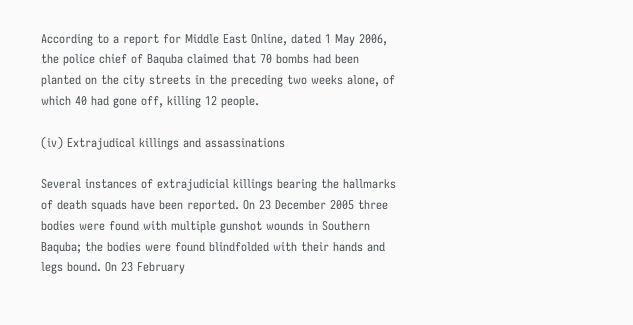According to a report for Middle East Online, dated 1 May 2006, the police chief of Baquba claimed that 70 bombs had been planted on the city streets in the preceding two weeks alone, of which 40 had gone off, killing 12 people.

(iv) Extrajudical killings and assassinations

Several instances of extrajudicial killings bearing the hallmarks of death squads have been reported. On 23 December 2005 three bodies were found with multiple gunshot wounds in Southern Baquba; the bodies were found blindfolded with their hands and legs bound. On 23 February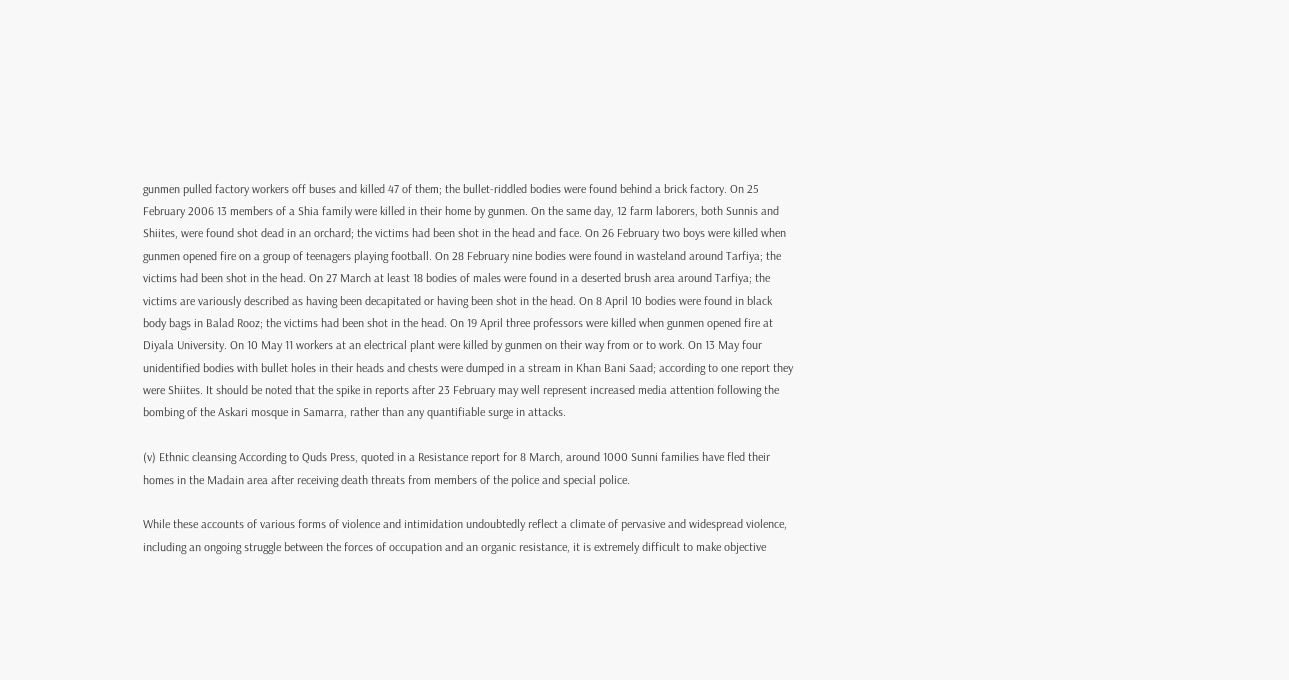gunmen pulled factory workers off buses and killed 47 of them; the bullet-riddled bodies were found behind a brick factory. On 25 February 2006 13 members of a Shia family were killed in their home by gunmen. On the same day, 12 farm laborers, both Sunnis and Shiites, were found shot dead in an orchard; the victims had been shot in the head and face. On 26 February two boys were killed when gunmen opened fire on a group of teenagers playing football. On 28 February nine bodies were found in wasteland around Tarfiya; the victims had been shot in the head. On 27 March at least 18 bodies of males were found in a deserted brush area around Tarfiya; the victims are variously described as having been decapitated or having been shot in the head. On 8 April 10 bodies were found in black body bags in Balad Rooz; the victims had been shot in the head. On 19 April three professors were killed when gunmen opened fire at Diyala University. On 10 May 11 workers at an electrical plant were killed by gunmen on their way from or to work. On 13 May four unidentified bodies with bullet holes in their heads and chests were dumped in a stream in Khan Bani Saad; according to one report they were Shiites. It should be noted that the spike in reports after 23 February may well represent increased media attention following the bombing of the Askari mosque in Samarra, rather than any quantifiable surge in attacks.

(v) Ethnic cleansing According to Quds Press, quoted in a Resistance report for 8 March, around 1000 Sunni families have fled their homes in the Madain area after receiving death threats from members of the police and special police.

While these accounts of various forms of violence and intimidation undoubtedly reflect a climate of pervasive and widespread violence, including an ongoing struggle between the forces of occupation and an organic resistance, it is extremely difficult to make objective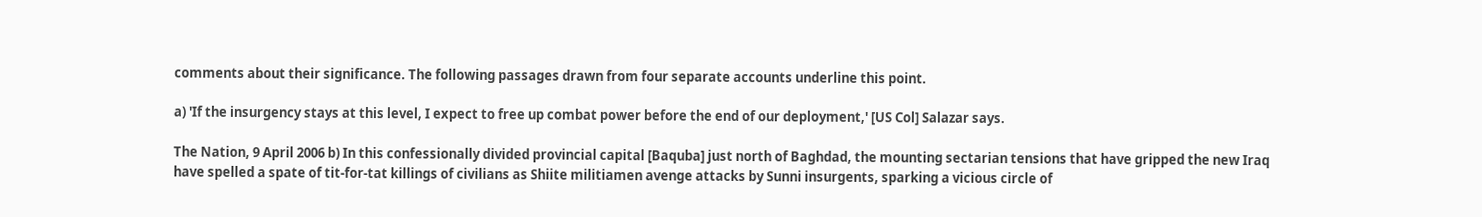comments about their significance. The following passages drawn from four separate accounts underline this point.

a) 'If the insurgency stays at this level, I expect to free up combat power before the end of our deployment,' [US Col] Salazar says.

The Nation, 9 April 2006 b) In this confessionally divided provincial capital [Baquba] just north of Baghdad, the mounting sectarian tensions that have gripped the new Iraq have spelled a spate of tit-for-tat killings of civilians as Shiite militiamen avenge attacks by Sunni insurgents, sparking a vicious circle of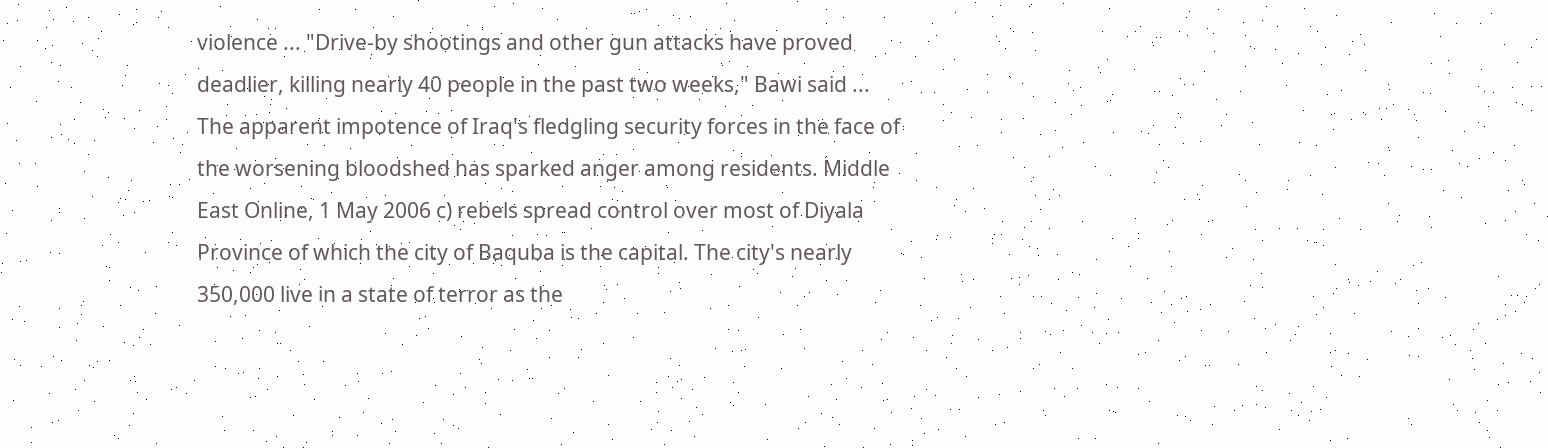violence ... "Drive-by shootings and other gun attacks have proved deadlier, killing nearly 40 people in the past two weeks," Bawi said ...
The apparent impotence of Iraq's fledgling security forces in the face of the worsening bloodshed has sparked anger among residents. Middle East Online, 1 May 2006 c) rebels spread control over most of Diyala Province of which the city of Baquba is the capital. The city's nearly 350,000 live in a state of terror as the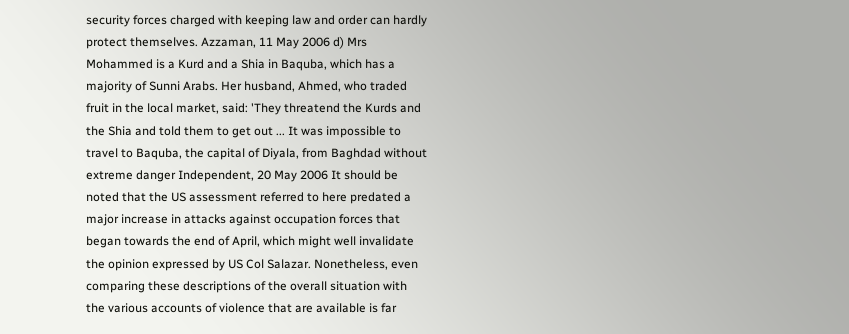security forces charged with keeping law and order can hardly protect themselves. Azzaman, 11 May 2006 d) Mrs Mohammed is a Kurd and a Shia in Baquba, which has a majority of Sunni Arabs. Her husband, Ahmed, who traded fruit in the local market, said: 'They threatend the Kurds and the Shia and told them to get out ... It was impossible to travel to Baquba, the capital of Diyala, from Baghdad without extreme danger Independent, 20 May 2006 It should be noted that the US assessment referred to here predated a major increase in attacks against occupation forces that began towards the end of April, which might well invalidate the opinion expressed by US Col Salazar. Nonetheless, even comparing these descriptions of the overall situation with the various accounts of violence that are available is far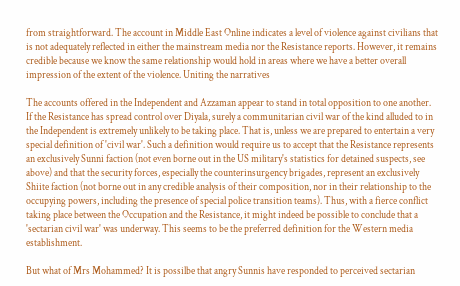from straightforward. The account in Middle East Online indicates a level of violence against civilians that is not adequately reflected in either the mainstream media nor the Resistance reports. However, it remains credible because we know the same relationship would hold in areas where we have a better overall impression of the extent of the violence. Uniting the narratives

The accounts offered in the Independent and Azzaman appear to stand in total opposition to one another. If the Resistance has spread control over Diyala, surely a communitarian civil war of the kind alluded to in the Independent is extremely unlikely to be taking place. That is, unless we are prepared to entertain a very special definition of 'civil war'. Such a definition would require us to accept that the Resistance represents an exclusively Sunni faction (not even borne out in the US military's statistics for detained suspects, see above) and that the security forces, especially the counterinsurgency brigades, represent an exclusively Shiite faction (not borne out in any credible analysis of their composition, nor in their relationship to the occupying powers, including the presence of special police transition teams). Thus, with a fierce conflict taking place between the Occupation and the Resistance, it might indeed be possible to conclude that a 'sectarian civil war' was underway. This seems to be the preferred definition for the Western media establishment.

But what of Mrs Mohammed? It is possilbe that angry Sunnis have responded to perceived sectarian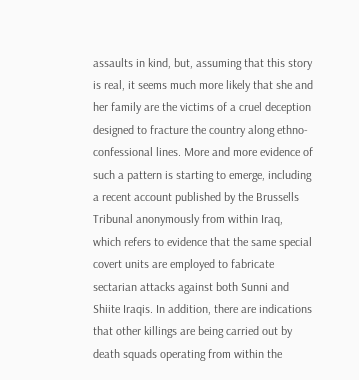assaults in kind, but, assuming that this story is real, it seems much more likely that she and her family are the victims of a cruel deception designed to fracture the country along ethno-confessional lines. More and more evidence of such a pattern is starting to emerge, including a recent account published by the Brussells Tribunal anonymously from within Iraq, which refers to evidence that the same special covert units are employed to fabricate sectarian attacks against both Sunni and Shiite Iraqis. In addition, there are indications that other killings are being carried out by death squads operating from within the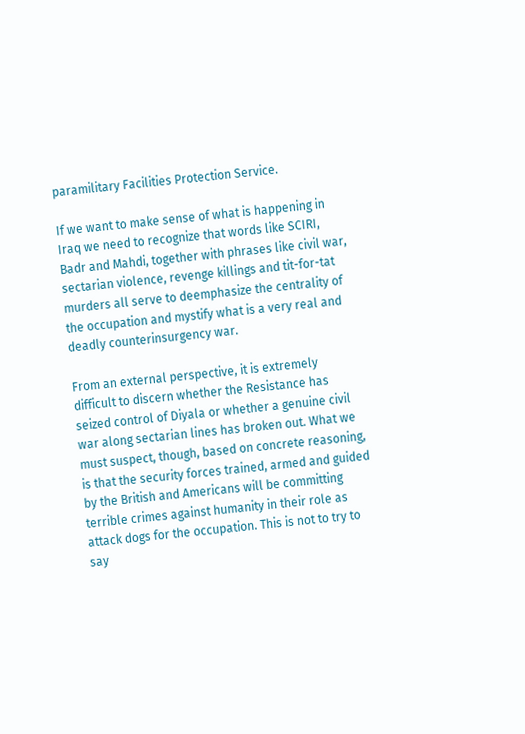paramilitary Facilities Protection Service.

If we want to make sense of what is happening in Iraq we need to recognize that words like SCIRI, Badr and Mahdi, together with phrases like civil war, sectarian violence, revenge killings and tit-for-tat murders all serve to deemphasize the centrality of the occupation and mystify what is a very real and deadly counterinsurgency war.

From an external perspective, it is extremely difficult to discern whether the Resistance has seized control of Diyala or whether a genuine civil war along sectarian lines has broken out. What we must suspect, though, based on concrete reasoning, is that the security forces trained, armed and guided by the British and Americans will be committing terrible crimes against humanity in their role as attack dogs for the occupation. This is not to try to say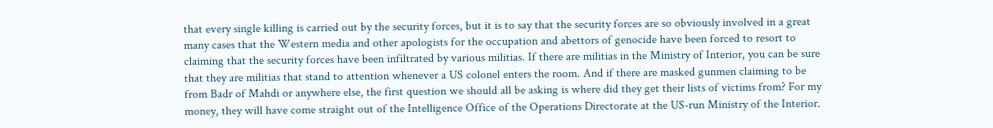that every single killing is carried out by the security forces, but it is to say that the security forces are so obviously involved in a great many cases that the Western media and other apologists for the occupation and abettors of genocide have been forced to resort to claiming that the security forces have been infiltrated by various militias. If there are militias in the Ministry of Interior, you can be sure that they are militias that stand to attention whenever a US colonel enters the room. And if there are masked gunmen claiming to be from Badr of Mahdi or anywhere else, the first question we should all be asking is where did they get their lists of victims from? For my money, they will have come straight out of the Intelligence Office of the Operations Directorate at the US-run Ministry of the Interior.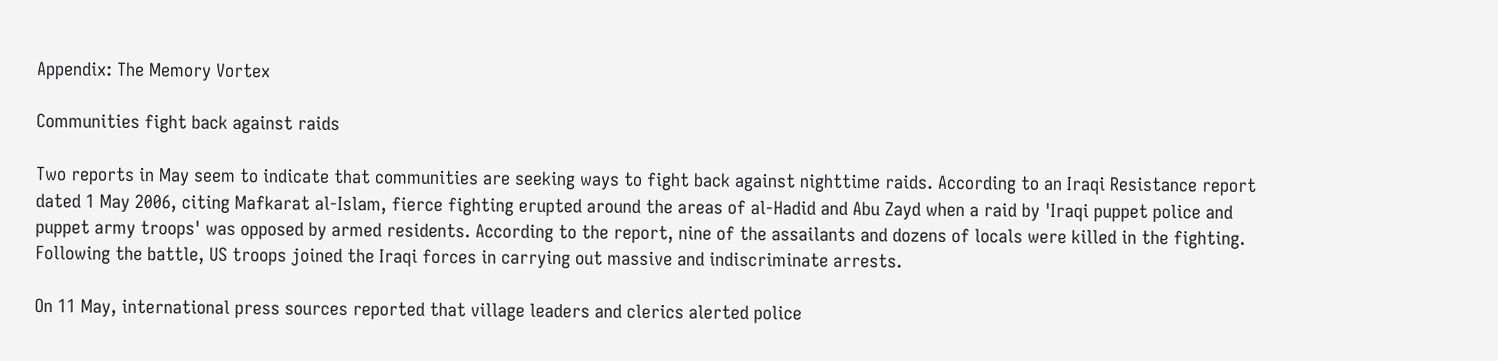Appendix: The Memory Vortex

Communities fight back against raids

Two reports in May seem to indicate that communities are seeking ways to fight back against nighttime raids. According to an Iraqi Resistance report dated 1 May 2006, citing Mafkarat al-Islam, fierce fighting erupted around the areas of al-Hadid and Abu Zayd when a raid by 'Iraqi puppet police and puppet army troops' was opposed by armed residents. According to the report, nine of the assailants and dozens of locals were killed in the fighting. Following the battle, US troops joined the Iraqi forces in carrying out massive and indiscriminate arrests.

On 11 May, international press sources reported that village leaders and clerics alerted police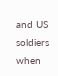and US soldiers when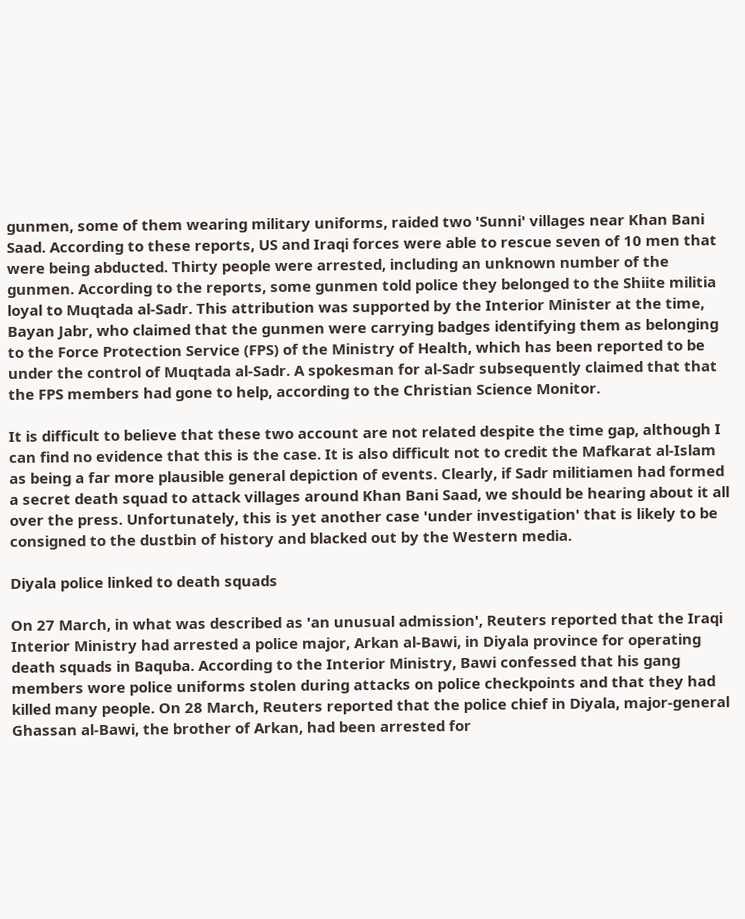gunmen, some of them wearing military uniforms, raided two 'Sunni' villages near Khan Bani Saad. According to these reports, US and Iraqi forces were able to rescue seven of 10 men that were being abducted. Thirty people were arrested, including an unknown number of the gunmen. According to the reports, some gunmen told police they belonged to the Shiite militia loyal to Muqtada al-Sadr. This attribution was supported by the Interior Minister at the time, Bayan Jabr, who claimed that the gunmen were carrying badges identifying them as belonging to the Force Protection Service (FPS) of the Ministry of Health, which has been reported to be under the control of Muqtada al-Sadr. A spokesman for al-Sadr subsequently claimed that that the FPS members had gone to help, according to the Christian Science Monitor.

It is difficult to believe that these two account are not related despite the time gap, although I can find no evidence that this is the case. It is also difficult not to credit the Mafkarat al-Islam as being a far more plausible general depiction of events. Clearly, if Sadr militiamen had formed a secret death squad to attack villages around Khan Bani Saad, we should be hearing about it all over the press. Unfortunately, this is yet another case 'under investigation' that is likely to be consigned to the dustbin of history and blacked out by the Western media.

Diyala police linked to death squads

On 27 March, in what was described as 'an unusual admission', Reuters reported that the Iraqi Interior Ministry had arrested a police major, Arkan al-Bawi, in Diyala province for operating death squads in Baquba. According to the Interior Ministry, Bawi confessed that his gang members wore police uniforms stolen during attacks on police checkpoints and that they had killed many people. On 28 March, Reuters reported that the police chief in Diyala, major-general Ghassan al-Bawi, the brother of Arkan, had been arrested for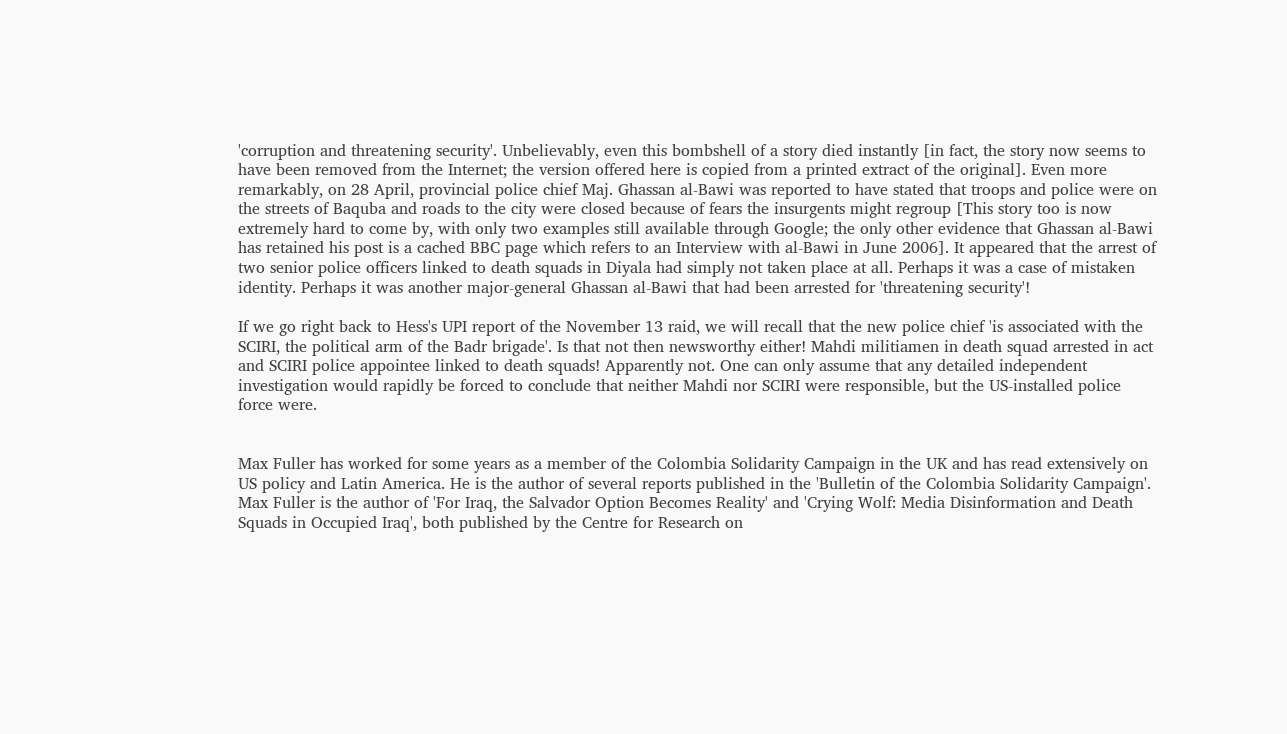'corruption and threatening security'. Unbelievably, even this bombshell of a story died instantly [in fact, the story now seems to have been removed from the Internet; the version offered here is copied from a printed extract of the original]. Even more remarkably, on 28 April, provincial police chief Maj. Ghassan al-Bawi was reported to have stated that troops and police were on the streets of Baquba and roads to the city were closed because of fears the insurgents might regroup [This story too is now extremely hard to come by, with only two examples still available through Google; the only other evidence that Ghassan al-Bawi has retained his post is a cached BBC page which refers to an Interview with al-Bawi in June 2006]. It appeared that the arrest of two senior police officers linked to death squads in Diyala had simply not taken place at all. Perhaps it was a case of mistaken identity. Perhaps it was another major-general Ghassan al-Bawi that had been arrested for 'threatening security'!

If we go right back to Hess's UPI report of the November 13 raid, we will recall that the new police chief 'is associated with the SCIRI, the political arm of the Badr brigade'. Is that not then newsworthy either! Mahdi militiamen in death squad arrested in act and SCIRI police appointee linked to death squads! Apparently not. One can only assume that any detailed independent investigation would rapidly be forced to conclude that neither Mahdi nor SCIRI were responsible, but the US-installed police force were.


Max Fuller has worked for some years as a member of the Colombia Solidarity Campaign in the UK and has read extensively on US policy and Latin America. He is the author of several reports published in the 'Bulletin of the Colombia Solidarity Campaign'. Max Fuller is the author of 'For Iraq, the Salvador Option Becomes Reality' and 'Crying Wolf: Media Disinformation and Death Squads in Occupied Iraq', both published by the Centre for Research on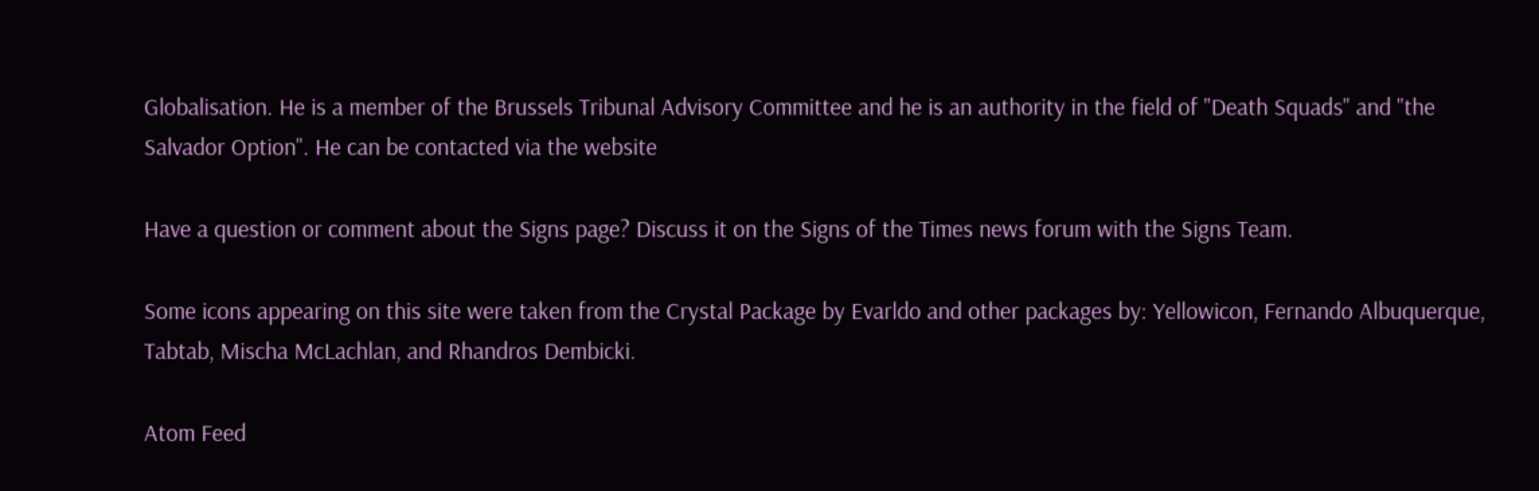Globalisation. He is a member of the Brussels Tribunal Advisory Committee and he is an authority in the field of "Death Squads" and "the Salvador Option". He can be contacted via the website

Have a question or comment about the Signs page? Discuss it on the Signs of the Times news forum with the Signs Team.

Some icons appearing on this site were taken from the Crystal Package by Evarldo and other packages by: Yellowicon, Fernando Albuquerque, Tabtab, Mischa McLachlan, and Rhandros Dembicki.

Atom Feed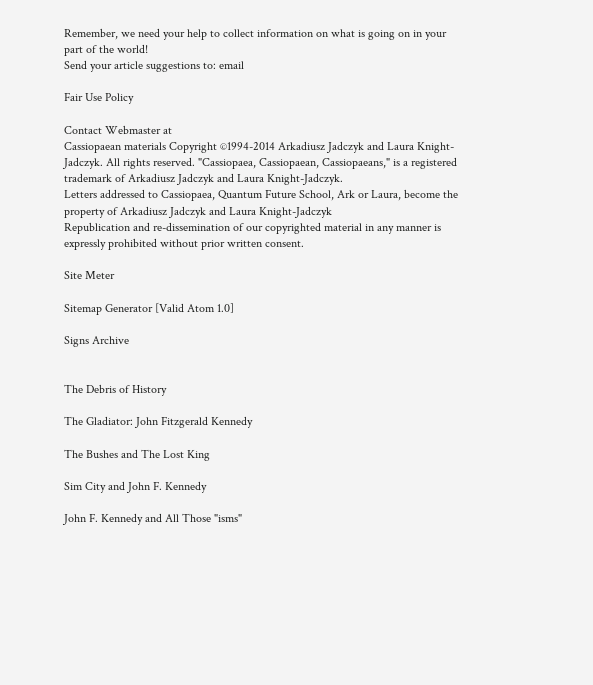Remember, we need your help to collect information on what is going on in your part of the world!
Send your article suggestions to: email

Fair Use Policy

Contact Webmaster at
Cassiopaean materials Copyright ©1994-2014 Arkadiusz Jadczyk and Laura Knight-Jadczyk. All rights reserved. "Cassiopaea, Cassiopaean, Cassiopaeans," is a registered trademark of Arkadiusz Jadczyk and Laura Knight-Jadczyk.
Letters addressed to Cassiopaea, Quantum Future School, Ark or Laura, become the property of Arkadiusz Jadczyk and Laura Knight-Jadczyk
Republication and re-dissemination of our copyrighted material in any manner is expressly prohibited without prior written consent.

Site Meter

Sitemap Generator [Valid Atom 1.0]

Signs Archive


The Debris of History

The Gladiator: John Fitzgerald Kennedy

The Bushes and The Lost King

Sim City and John F. Kennedy

John F. Kennedy and All Those "isms"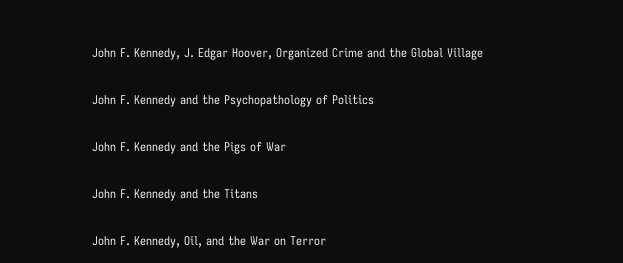John F. Kennedy, J. Edgar Hoover, Organized Crime and the Global Village

John F. Kennedy and the Psychopathology of Politics

John F. Kennedy and the Pigs of War

John F. Kennedy and the Titans

John F. Kennedy, Oil, and the War on Terror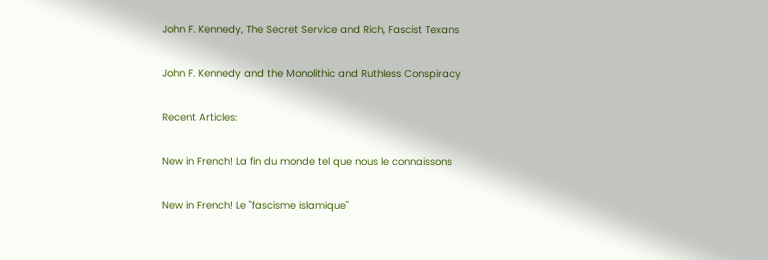John F. Kennedy, The Secret Service and Rich, Fascist Texans

John F. Kennedy and the Monolithic and Ruthless Conspiracy

Recent Articles:

New in French! La fin du monde tel que nous le connaissons

New in French! Le "fascisme islamique"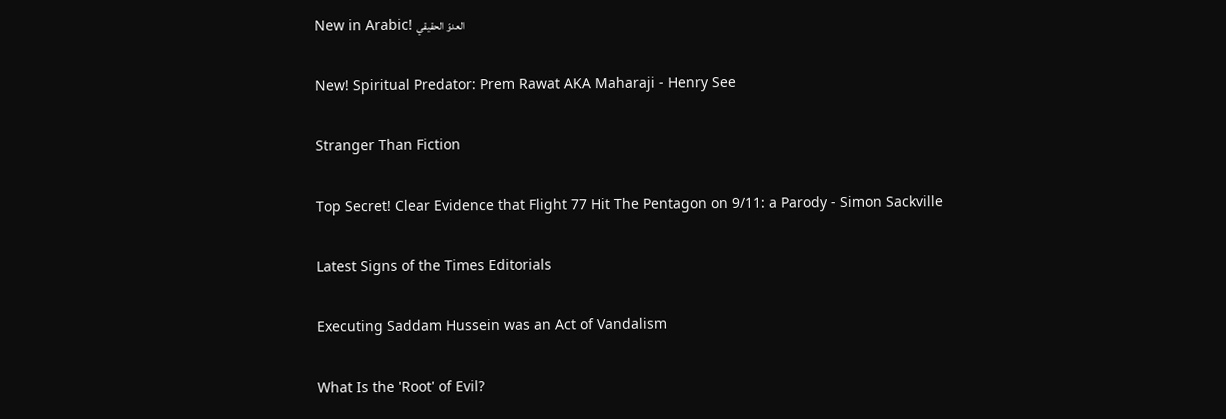New in Arabic! العدوّ الحقيقي

New! Spiritual Predator: Prem Rawat AKA Maharaji - Henry See

Stranger Than Fiction

Top Secret! Clear Evidence that Flight 77 Hit The Pentagon on 9/11: a Parody - Simon Sackville

Latest Signs of the Times Editorials

Executing Saddam Hussein was an Act of Vandalism

What Is the 'Root' of Evil?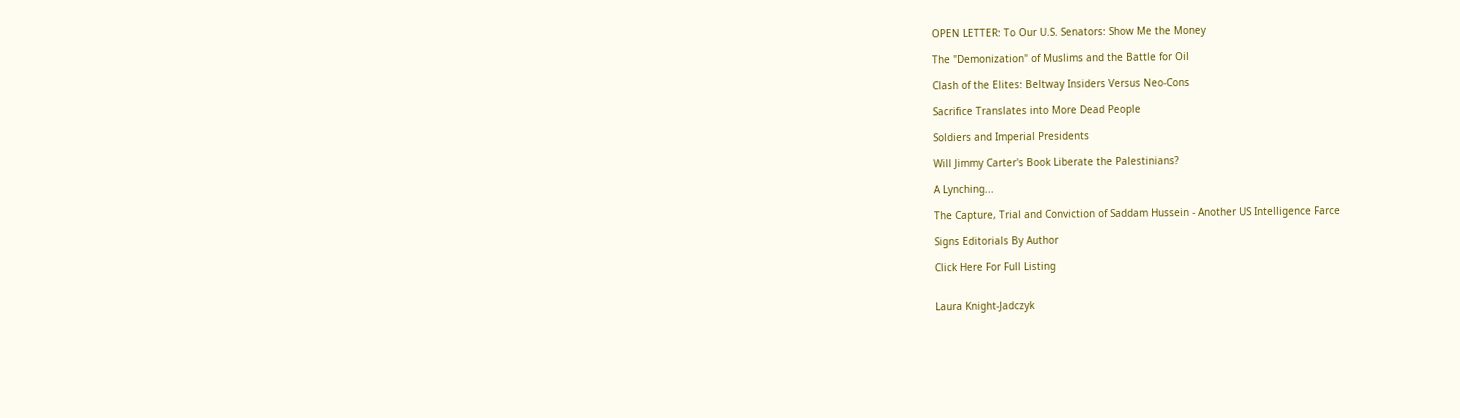OPEN LETTER: To Our U.S. Senators: Show Me the Money

The "Demonization" of Muslims and the Battle for Oil

Clash of the Elites: Beltway Insiders Versus Neo-Cons

Sacrifice Translates into More Dead People

Soldiers and Imperial Presidents

Will Jimmy Carter's Book Liberate the Palestinians?

A Lynching...

The Capture, Trial and Conviction of Saddam Hussein - Another US Intelligence Farce

Signs Editorials By Author

Click Here For Full Listing


Laura Knight-Jadczyk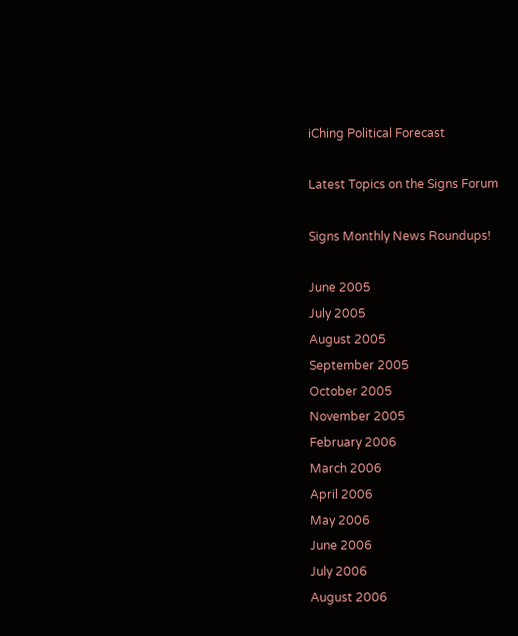iChing Political Forecast

Latest Topics on the Signs Forum

Signs Monthly News Roundups!

June 2005
July 2005
August 2005
September 2005
October 2005
November 2005
February 2006
March 2006
April 2006
May 2006
June 2006
July 2006
August 2006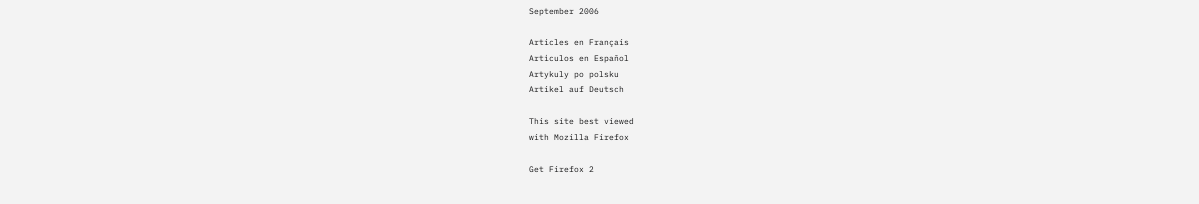September 2006

Articles en Français
Artìculos en Español
Artykuly po polsku
Artikel auf Deutsch

This site best viewed
with Mozilla Firefox

Get Firefox 2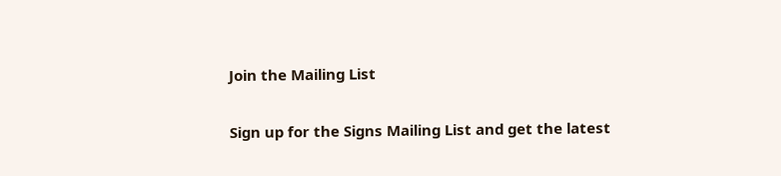Join the Mailing List

Sign up for the Signs Mailing List and get the latest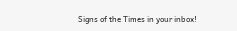Signs of the Times in your inbox!